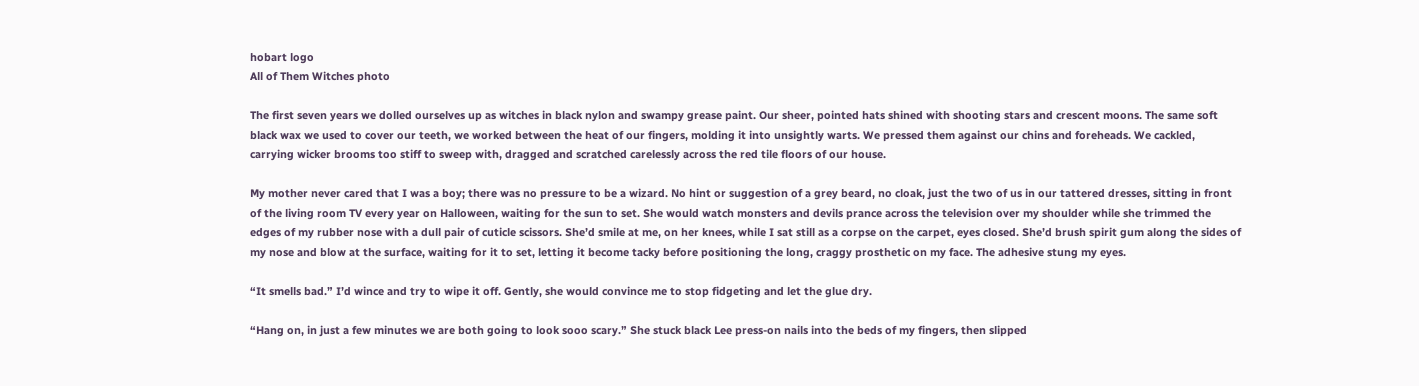hobart logo
All of Them Witches photo

The first seven years we dolled ourselves up as witches in black nylon and swampy grease paint. Our sheer, pointed hats shined with shooting stars and crescent moons. The same soft black wax we used to cover our teeth, we worked between the heat of our fingers, molding it into unsightly warts. We pressed them against our chins and foreheads. We cackled, carrying wicker brooms too stiff to sweep with, dragged and scratched carelessly across the red tile floors of our house.

My mother never cared that I was a boy; there was no pressure to be a wizard. No hint or suggestion of a grey beard, no cloak, just the two of us in our tattered dresses, sitting in front of the living room TV every year on Halloween, waiting for the sun to set. She would watch monsters and devils prance across the television over my shoulder while she trimmed the edges of my rubber nose with a dull pair of cuticle scissors. She’d smile at me, on her knees, while I sat still as a corpse on the carpet, eyes closed. She’d brush spirit gum along the sides of my nose and blow at the surface, waiting for it to set, letting it become tacky before positioning the long, craggy prosthetic on my face. The adhesive stung my eyes.

“It smells bad.” I’d wince and try to wipe it off. Gently, she would convince me to stop fidgeting and let the glue dry.

“Hang on, in just a few minutes we are both going to look sooo scary.” She stuck black Lee press-on nails into the beds of my fingers, then slipped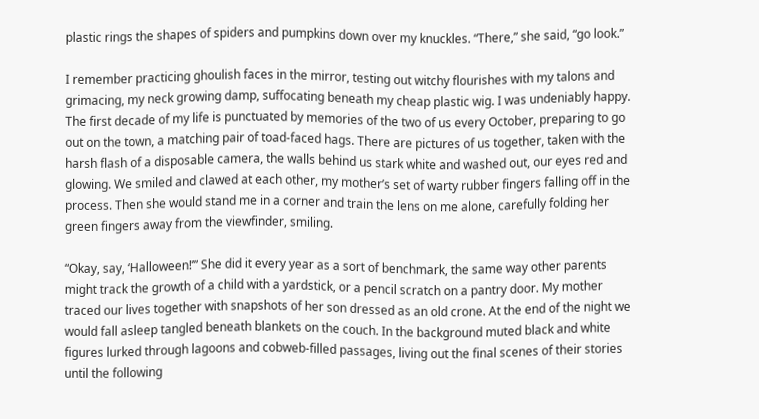plastic rings the shapes of spiders and pumpkins down over my knuckles. “There,” she said, “go look.”

I remember practicing ghoulish faces in the mirror, testing out witchy flourishes with my talons and grimacing, my neck growing damp, suffocating beneath my cheap plastic wig. I was undeniably happy. The first decade of my life is punctuated by memories of the two of us every October, preparing to go out on the town, a matching pair of toad-faced hags. There are pictures of us together, taken with the harsh flash of a disposable camera, the walls behind us stark white and washed out, our eyes red and glowing. We smiled and clawed at each other, my mother’s set of warty rubber fingers falling off in the process. Then she would stand me in a corner and train the lens on me alone, carefully folding her green fingers away from the viewfinder, smiling.

“Okay, say, ‘Halloween!’” She did it every year as a sort of benchmark, the same way other parents might track the growth of a child with a yardstick, or a pencil scratch on a pantry door. My mother traced our lives together with snapshots of her son dressed as an old crone. At the end of the night we would fall asleep tangled beneath blankets on the couch. In the background muted black and white figures lurked through lagoons and cobweb-filled passages, living out the final scenes of their stories until the following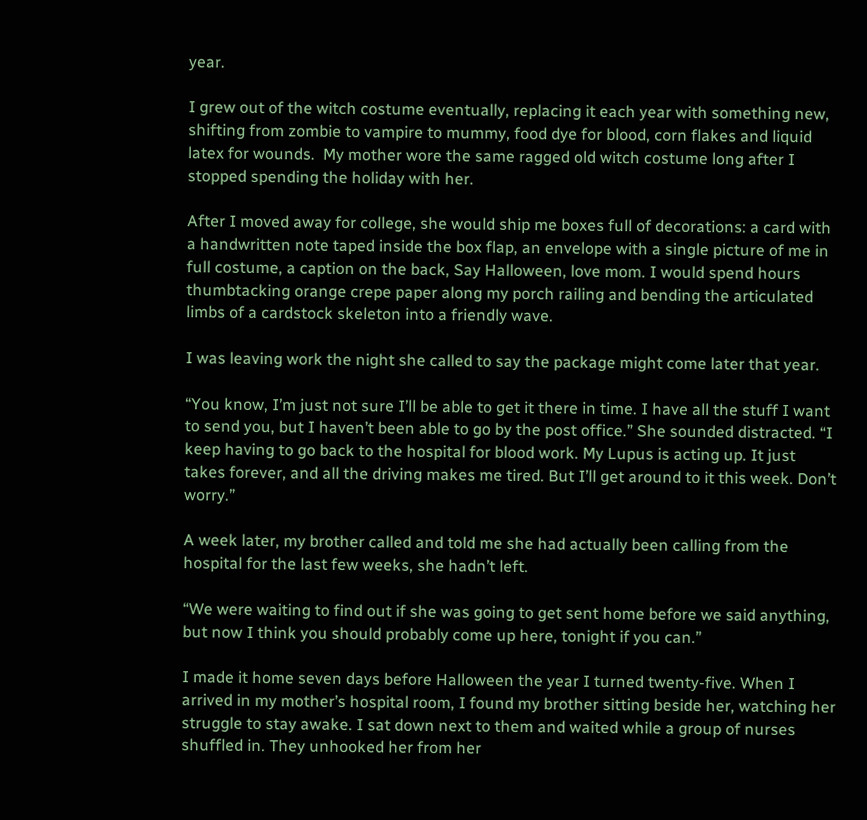year.

I grew out of the witch costume eventually, replacing it each year with something new, shifting from zombie to vampire to mummy, food dye for blood, corn flakes and liquid latex for wounds.  My mother wore the same ragged old witch costume long after I stopped spending the holiday with her.

After I moved away for college, she would ship me boxes full of decorations: a card with a handwritten note taped inside the box flap, an envelope with a single picture of me in full costume, a caption on the back, Say Halloween, love mom. I would spend hours thumbtacking orange crepe paper along my porch railing and bending the articulated limbs of a cardstock skeleton into a friendly wave.

I was leaving work the night she called to say the package might come later that year.

“You know, I’m just not sure I’ll be able to get it there in time. I have all the stuff I want to send you, but I haven’t been able to go by the post office.” She sounded distracted. “I keep having to go back to the hospital for blood work. My Lupus is acting up. It just takes forever, and all the driving makes me tired. But I’ll get around to it this week. Don’t worry.”

A week later, my brother called and told me she had actually been calling from the hospital for the last few weeks, she hadn’t left.

“We were waiting to find out if she was going to get sent home before we said anything, but now I think you should probably come up here, tonight if you can.”

I made it home seven days before Halloween the year I turned twenty-five. When I arrived in my mother’s hospital room, I found my brother sitting beside her, watching her struggle to stay awake. I sat down next to them and waited while a group of nurses shuffled in. They unhooked her from her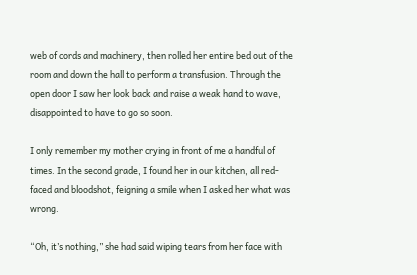web of cords and machinery, then rolled her entire bed out of the room and down the hall to perform a transfusion. Through the open door I saw her look back and raise a weak hand to wave, disappointed to have to go so soon.

I only remember my mother crying in front of me a handful of times. In the second grade, I found her in our kitchen, all red-faced and bloodshot, feigning a smile when I asked her what was wrong.

“Oh, it’s nothing,” she had said wiping tears from her face with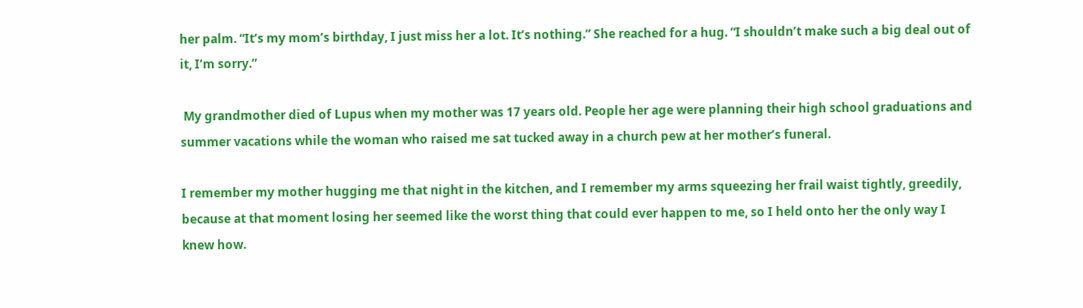her palm. “It’s my mom’s birthday, I just miss her a lot. It’s nothing.” She reached for a hug. “I shouldn’t make such a big deal out of it, I’m sorry.”

 My grandmother died of Lupus when my mother was 17 years old. People her age were planning their high school graduations and summer vacations while the woman who raised me sat tucked away in a church pew at her mother’s funeral.

I remember my mother hugging me that night in the kitchen, and I remember my arms squeezing her frail waist tightly, greedily, because at that moment losing her seemed like the worst thing that could ever happen to me, so I held onto her the only way I knew how.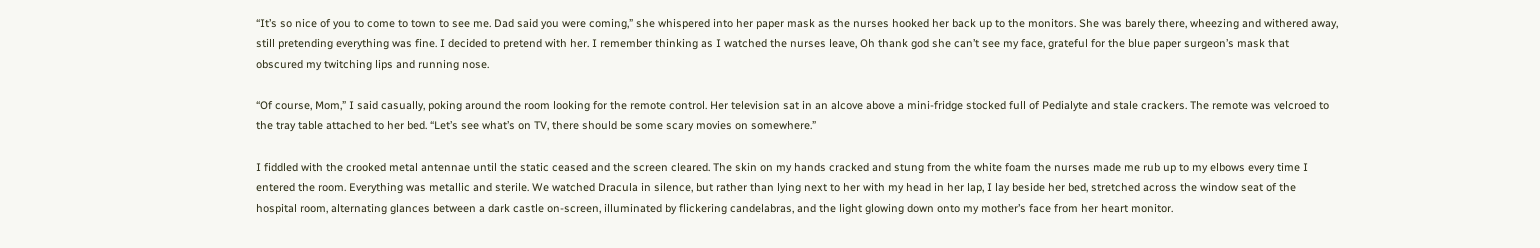“It’s so nice of you to come to town to see me. Dad said you were coming,” she whispered into her paper mask as the nurses hooked her back up to the monitors. She was barely there, wheezing and withered away, still pretending everything was fine. I decided to pretend with her. I remember thinking as I watched the nurses leave, Oh thank god she can’t see my face, grateful for the blue paper surgeon’s mask that obscured my twitching lips and running nose.

“Of course, Mom,” I said casually, poking around the room looking for the remote control. Her television sat in an alcove above a mini-fridge stocked full of Pedialyte and stale crackers. The remote was velcroed to the tray table attached to her bed. “Let’s see what’s on TV, there should be some scary movies on somewhere.”

I fiddled with the crooked metal antennae until the static ceased and the screen cleared. The skin on my hands cracked and stung from the white foam the nurses made me rub up to my elbows every time I entered the room. Everything was metallic and sterile. We watched Dracula in silence, but rather than lying next to her with my head in her lap, I lay beside her bed, stretched across the window seat of the hospital room, alternating glances between a dark castle on-screen, illuminated by flickering candelabras, and the light glowing down onto my mother’s face from her heart monitor.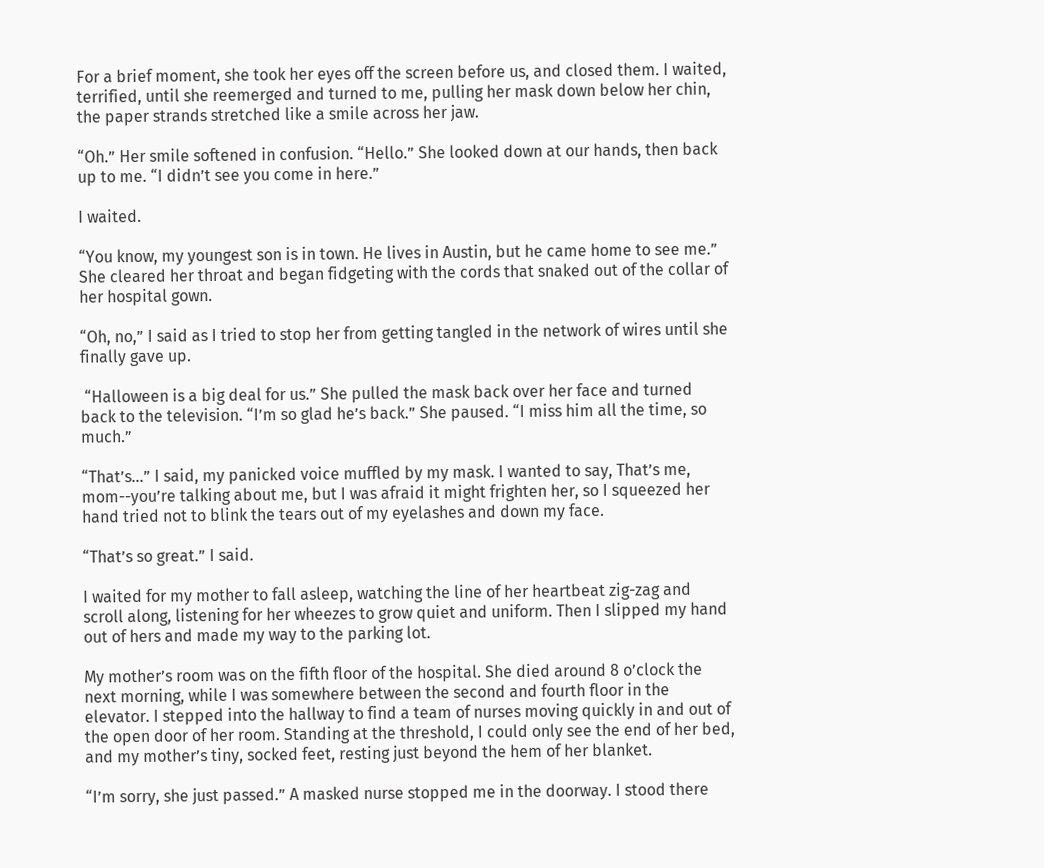For a brief moment, she took her eyes off the screen before us, and closed them. I waited, terrified, until she reemerged and turned to me, pulling her mask down below her chin, the paper strands stretched like a smile across her jaw.

“Oh.” Her smile softened in confusion. “Hello.” She looked down at our hands, then back up to me. “I didn’t see you come in here.”

I waited.

“You know, my youngest son is in town. He lives in Austin, but he came home to see me.” She cleared her throat and began fidgeting with the cords that snaked out of the collar of her hospital gown.

“Oh, no,” I said as I tried to stop her from getting tangled in the network of wires until she finally gave up.

 “Halloween is a big deal for us.” She pulled the mask back over her face and turned back to the television. “I’m so glad he’s back.” She paused. “I miss him all the time, so much.”

“That’s…” I said, my panicked voice muffled by my mask. I wanted to say, That’s me, mom--you’re talking about me, but I was afraid it might frighten her, so I squeezed her hand tried not to blink the tears out of my eyelashes and down my face.

“That’s so great.” I said.

I waited for my mother to fall asleep, watching the line of her heartbeat zig-zag and scroll along, listening for her wheezes to grow quiet and uniform. Then I slipped my hand out of hers and made my way to the parking lot.

My mother’s room was on the fifth floor of the hospital. She died around 8 o’clock the next morning, while I was somewhere between the second and fourth floor in the elevator. I stepped into the hallway to find a team of nurses moving quickly in and out of the open door of her room. Standing at the threshold, I could only see the end of her bed, and my mother’s tiny, socked feet, resting just beyond the hem of her blanket.

“I’m sorry, she just passed.” A masked nurse stopped me in the doorway. I stood there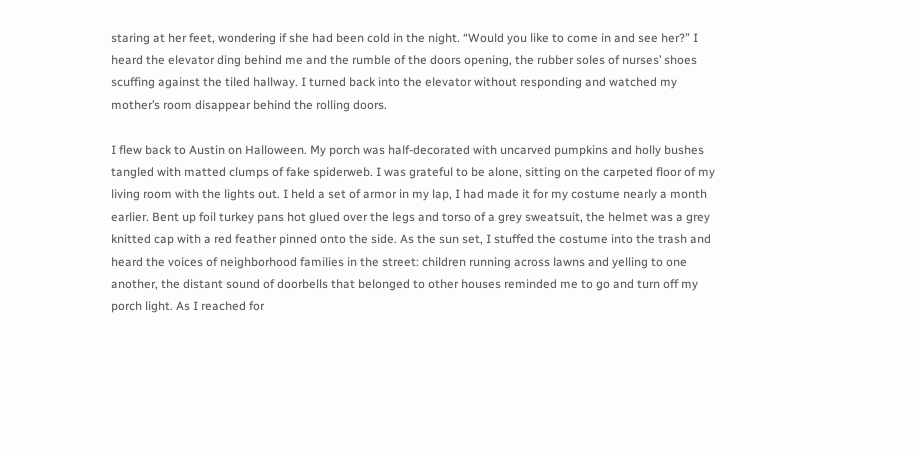staring at her feet, wondering if she had been cold in the night. “Would you like to come in and see her?” I heard the elevator ding behind me and the rumble of the doors opening, the rubber soles of nurses’ shoes scuffing against the tiled hallway. I turned back into the elevator without responding and watched my mother’s room disappear behind the rolling doors.

I flew back to Austin on Halloween. My porch was half-decorated with uncarved pumpkins and holly bushes tangled with matted clumps of fake spiderweb. I was grateful to be alone, sitting on the carpeted floor of my living room with the lights out. I held a set of armor in my lap, I had made it for my costume nearly a month earlier. Bent up foil turkey pans hot glued over the legs and torso of a grey sweatsuit, the helmet was a grey knitted cap with a red feather pinned onto the side. As the sun set, I stuffed the costume into the trash and heard the voices of neighborhood families in the street: children running across lawns and yelling to one another, the distant sound of doorbells that belonged to other houses reminded me to go and turn off my porch light. As I reached for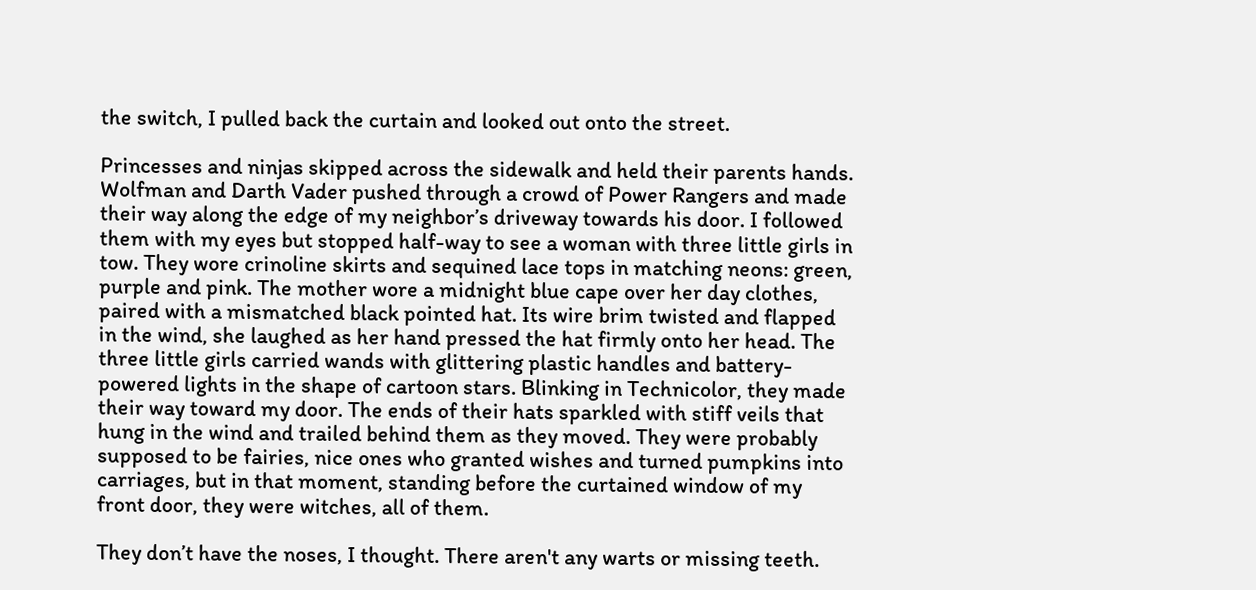the switch, I pulled back the curtain and looked out onto the street.

Princesses and ninjas skipped across the sidewalk and held their parents hands. Wolfman and Darth Vader pushed through a crowd of Power Rangers and made their way along the edge of my neighbor’s driveway towards his door. I followed them with my eyes but stopped half-way to see a woman with three little girls in tow. They wore crinoline skirts and sequined lace tops in matching neons: green, purple and pink. The mother wore a midnight blue cape over her day clothes, paired with a mismatched black pointed hat. Its wire brim twisted and flapped in the wind, she laughed as her hand pressed the hat firmly onto her head. The three little girls carried wands with glittering plastic handles and battery-powered lights in the shape of cartoon stars. Blinking in Technicolor, they made their way toward my door. The ends of their hats sparkled with stiff veils that hung in the wind and trailed behind them as they moved. They were probably supposed to be fairies, nice ones who granted wishes and turned pumpkins into carriages, but in that moment, standing before the curtained window of my front door, they were witches, all of them.

They don’t have the noses, I thought. There aren't any warts or missing teeth.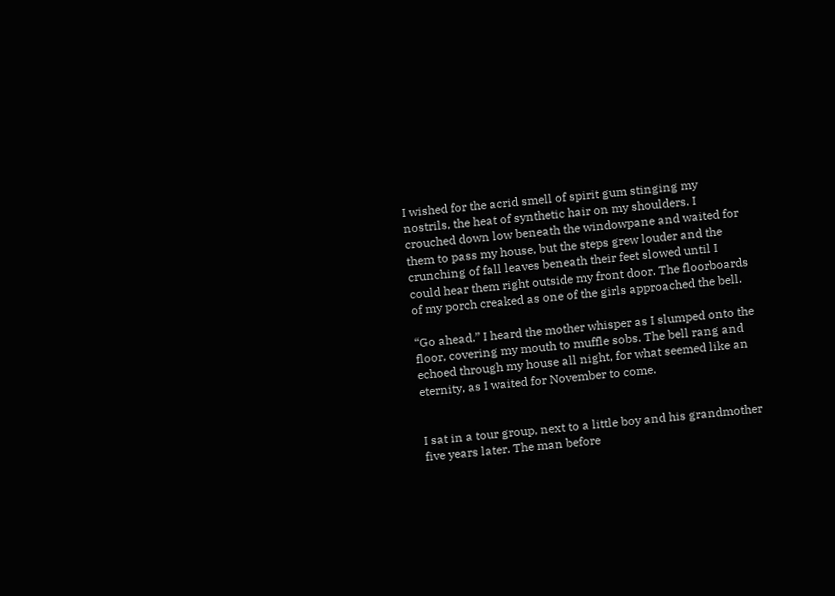I wished for the acrid smell of spirit gum stinging my nostrils, the heat of synthetic hair on my shoulders. I crouched down low beneath the windowpane and waited for them to pass my house, but the steps grew louder and the crunching of fall leaves beneath their feet slowed until I could hear them right outside my front door. The floorboards of my porch creaked as one of the girls approached the bell.

“Go ahead.” I heard the mother whisper as I slumped onto the floor, covering my mouth to muffle sobs. The bell rang and echoed through my house all night, for what seemed like an eternity, as I waited for November to come.


I sat in a tour group, next to a little boy and his grandmother five years later. The man before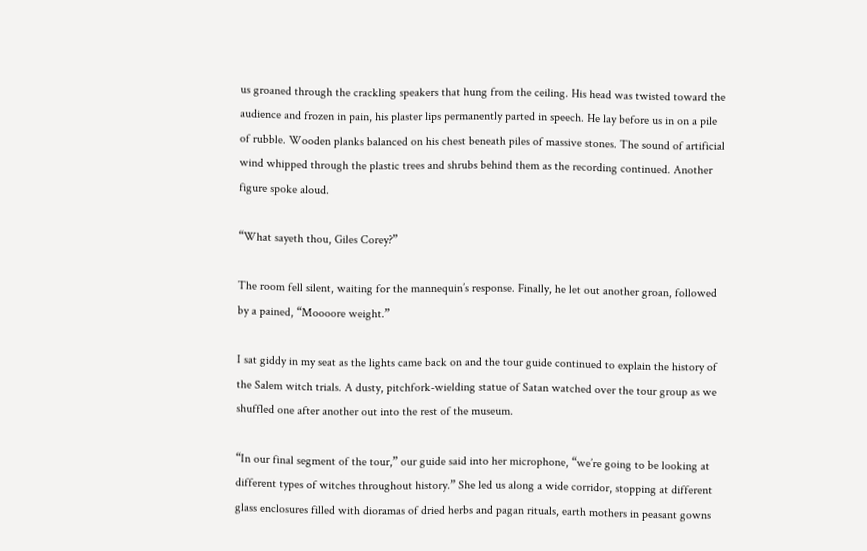us groaned through the crackling speakers that hung from the ceiling. His head was twisted toward the audience and frozen in pain, his plaster lips permanently parted in speech. He lay before us in on a pile of rubble. Wooden planks balanced on his chest beneath piles of massive stones. The sound of artificial wind whipped through the plastic trees and shrubs behind them as the recording continued. Another figure spoke aloud.

“What sayeth thou, Giles Corey?”

The room fell silent, waiting for the mannequin’s response. Finally, he let out another groan, followed by a pained, “Moooore weight.”

I sat giddy in my seat as the lights came back on and the tour guide continued to explain the history of the Salem witch trials. A dusty, pitchfork-wielding statue of Satan watched over the tour group as we shuffled one after another out into the rest of the museum.

“In our final segment of the tour,” our guide said into her microphone, “we’re going to be looking at different types of witches throughout history.” She led us along a wide corridor, stopping at different glass enclosures filled with dioramas of dried herbs and pagan rituals, earth mothers in peasant gowns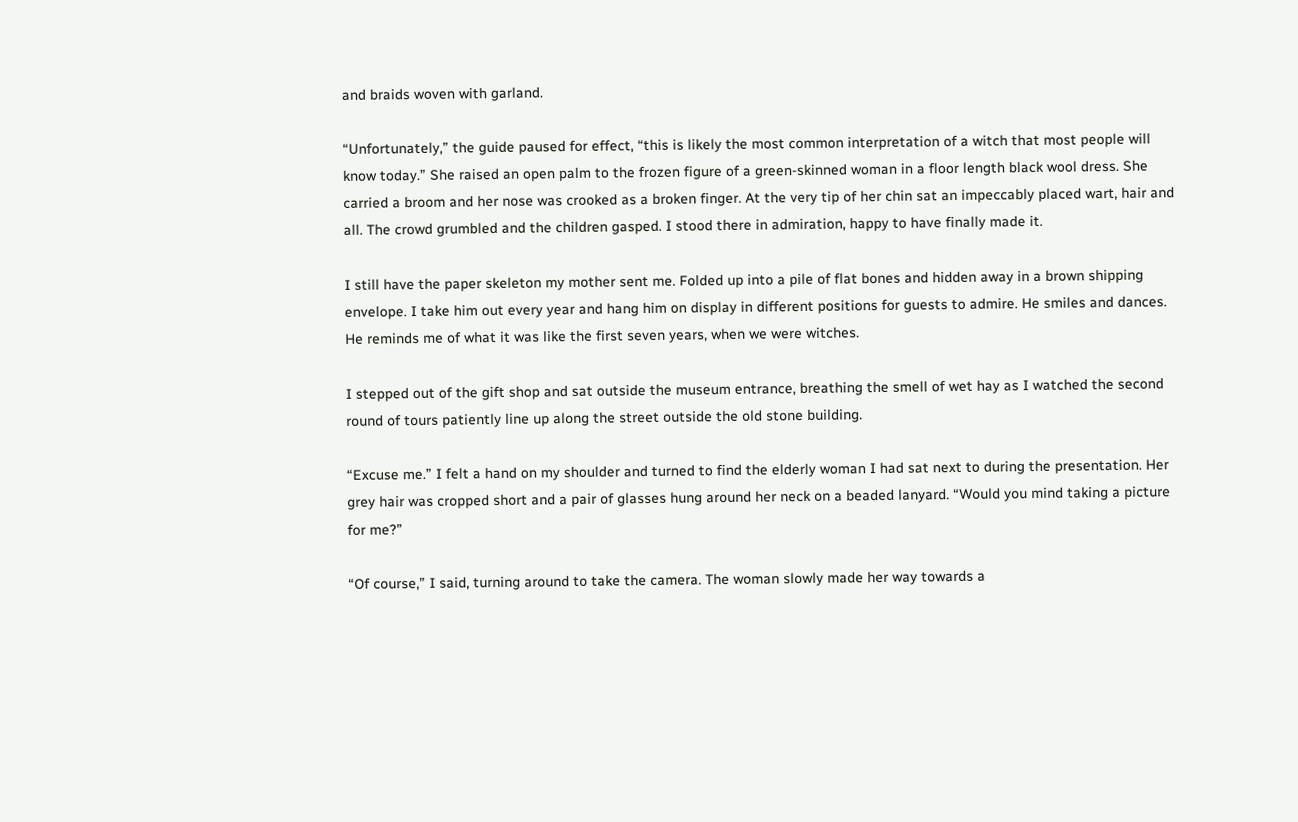and braids woven with garland.

“Unfortunately,” the guide paused for effect, “this is likely the most common interpretation of a witch that most people will know today.” She raised an open palm to the frozen figure of a green-skinned woman in a floor length black wool dress. She carried a broom and her nose was crooked as a broken finger. At the very tip of her chin sat an impeccably placed wart, hair and all. The crowd grumbled and the children gasped. I stood there in admiration, happy to have finally made it.

I still have the paper skeleton my mother sent me. Folded up into a pile of flat bones and hidden away in a brown shipping envelope. I take him out every year and hang him on display in different positions for guests to admire. He smiles and dances. He reminds me of what it was like the first seven years, when we were witches.

I stepped out of the gift shop and sat outside the museum entrance, breathing the smell of wet hay as I watched the second round of tours patiently line up along the street outside the old stone building.

“Excuse me.” I felt a hand on my shoulder and turned to find the elderly woman I had sat next to during the presentation. Her grey hair was cropped short and a pair of glasses hung around her neck on a beaded lanyard. “Would you mind taking a picture for me?”

“Of course,” I said, turning around to take the camera. The woman slowly made her way towards a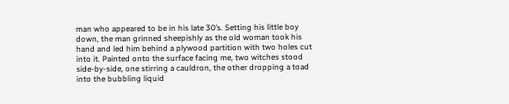man who appeared to be in his late 30’s. Setting his little boy down, the man grinned sheepishly as the old woman took his hand and led him behind a plywood partition with two holes cut into it. Painted onto the surface facing me, two witches stood side-by-side, one stirring a cauldron, the other dropping a toad into the bubbling liquid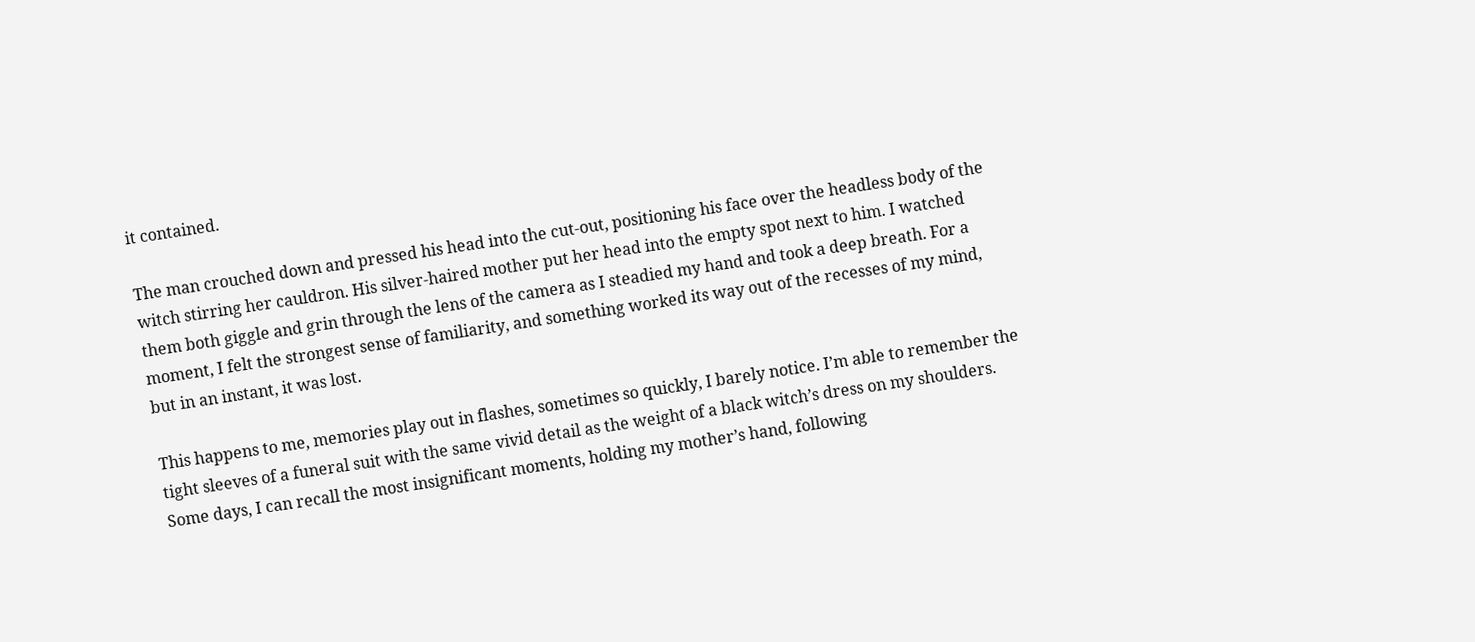it contained.

The man crouched down and pressed his head into the cut-out, positioning his face over the headless body of the witch stirring her cauldron. His silver-haired mother put her head into the empty spot next to him. I watched them both giggle and grin through the lens of the camera as I steadied my hand and took a deep breath. For a moment, I felt the strongest sense of familiarity, and something worked its way out of the recesses of my mind, but in an instant, it was lost.

This happens to me, memories play out in flashes, sometimes so quickly, I barely notice. I’m able to remember the tight sleeves of a funeral suit with the same vivid detail as the weight of a black witch’s dress on my shoulders. Some days, I can recall the most insignificant moments, holding my mother’s hand, following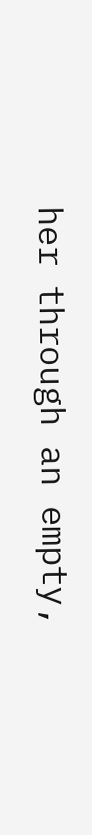her through an empty,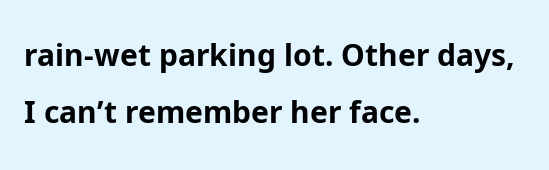rain-wet parking lot. Other days, I can’t remember her face.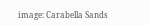image: Carabella Sands